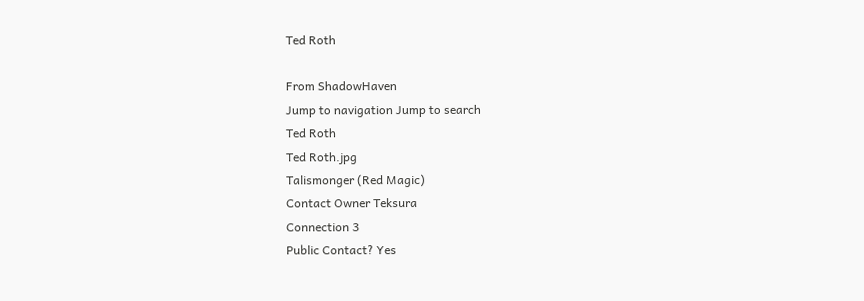Ted Roth

From ShadowHaven
Jump to navigation Jump to search
Ted Roth
Ted Roth.jpg
Talismonger (Red Magic)
Contact Owner Teksura
Connection 3
Public Contact? Yes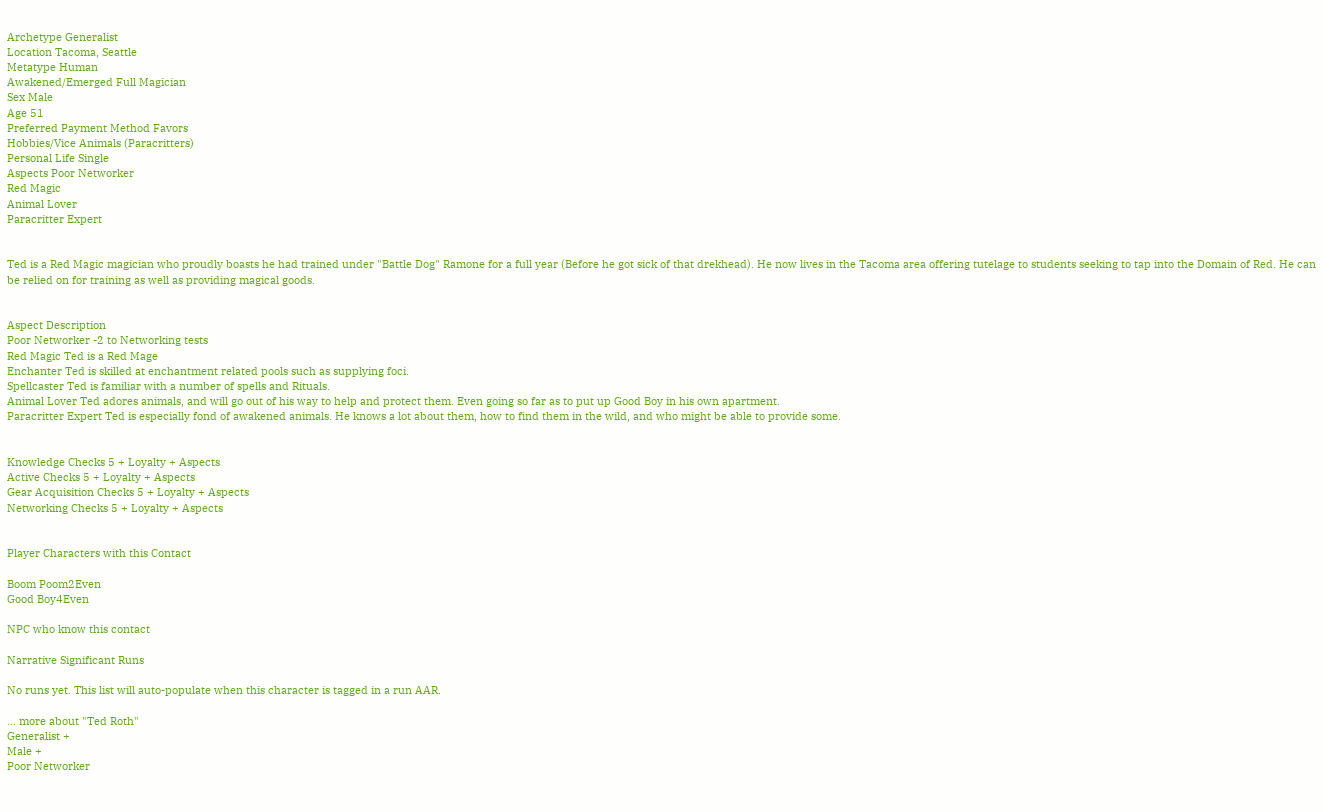Archetype Generalist
Location Tacoma, Seattle
Metatype Human
Awakened/Emerged Full Magician
Sex Male
Age 51
Preferred Payment Method Favors
Hobbies/Vice Animals (Paracritters)
Personal Life Single
Aspects Poor Networker
Red Magic
Animal Lover
Paracritter Expert


Ted is a Red Magic magician who proudly boasts he had trained under "Battle Dog" Ramone for a full year (Before he got sick of that drekhead). He now lives in the Tacoma area offering tutelage to students seeking to tap into the Domain of Red. He can be relied on for training as well as providing magical goods.


Aspect Description
Poor Networker -2 to Networking tests
Red Magic Ted is a Red Mage
Enchanter Ted is skilled at enchantment related pools such as supplying foci.
Spellcaster Ted is familiar with a number of spells and Rituals.
Animal Lover Ted adores animals, and will go out of his way to help and protect them. Even going so far as to put up Good Boy in his own apartment.
Paracritter Expert Ted is especially fond of awakened animals. He knows a lot about them, how to find them in the wild, and who might be able to provide some.


Knowledge Checks 5 + Loyalty + Aspects
Active Checks 5 + Loyalty + Aspects
Gear Acquisition Checks 5 + Loyalty + Aspects
Networking Checks 5 + Loyalty + Aspects


Player Characters with this Contact

Boom Poom2Even
Good Boy4Even

NPC who know this contact

Narrative Significant Runs

No runs yet. This list will auto-populate when this character is tagged in a run AAR.

... more about "Ted Roth"
Generalist +
Male +
Poor Networker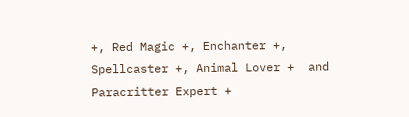+, Red Magic +, Enchanter +, Spellcaster +, Animal Lover +  and Paracritter Expert +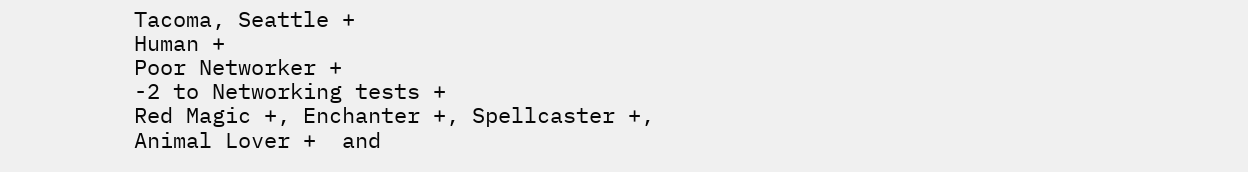Tacoma, Seattle +
Human +
Poor Networker +
-2 to Networking tests +
Red Magic +, Enchanter +, Spellcaster +, Animal Lover +  and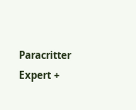Paracritter Expert +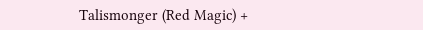Talismonger (Red Magic) +